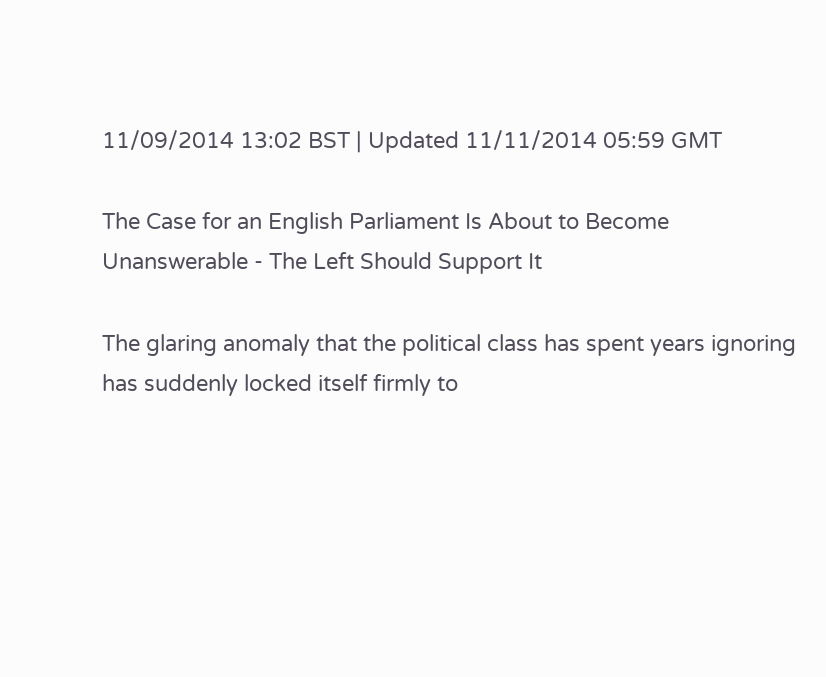11/09/2014 13:02 BST | Updated 11/11/2014 05:59 GMT

The Case for an English Parliament Is About to Become Unanswerable - The Left Should Support It

The glaring anomaly that the political class has spent years ignoring has suddenly locked itself firmly to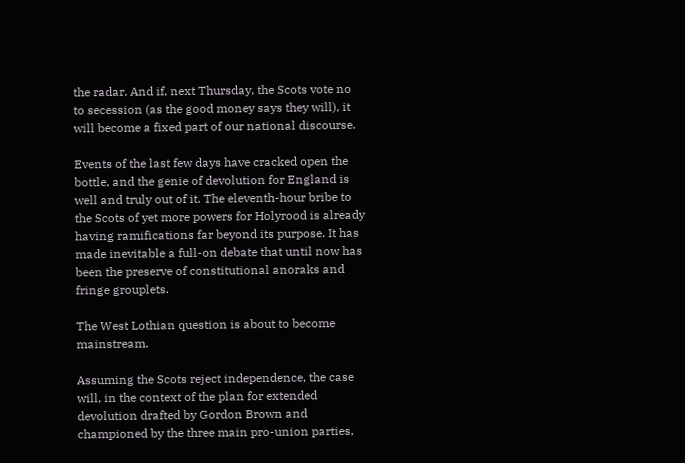the radar. And if, next Thursday, the Scots vote no to secession (as the good money says they will), it will become a fixed part of our national discourse.

Events of the last few days have cracked open the bottle, and the genie of devolution for England is well and truly out of it. The eleventh-hour bribe to the Scots of yet more powers for Holyrood is already having ramifications far beyond its purpose. It has made inevitable a full-on debate that until now has been the preserve of constitutional anoraks and fringe grouplets.

The West Lothian question is about to become mainstream.

Assuming the Scots reject independence, the case will, in the context of the plan for extended devolution drafted by Gordon Brown and championed by the three main pro-union parties,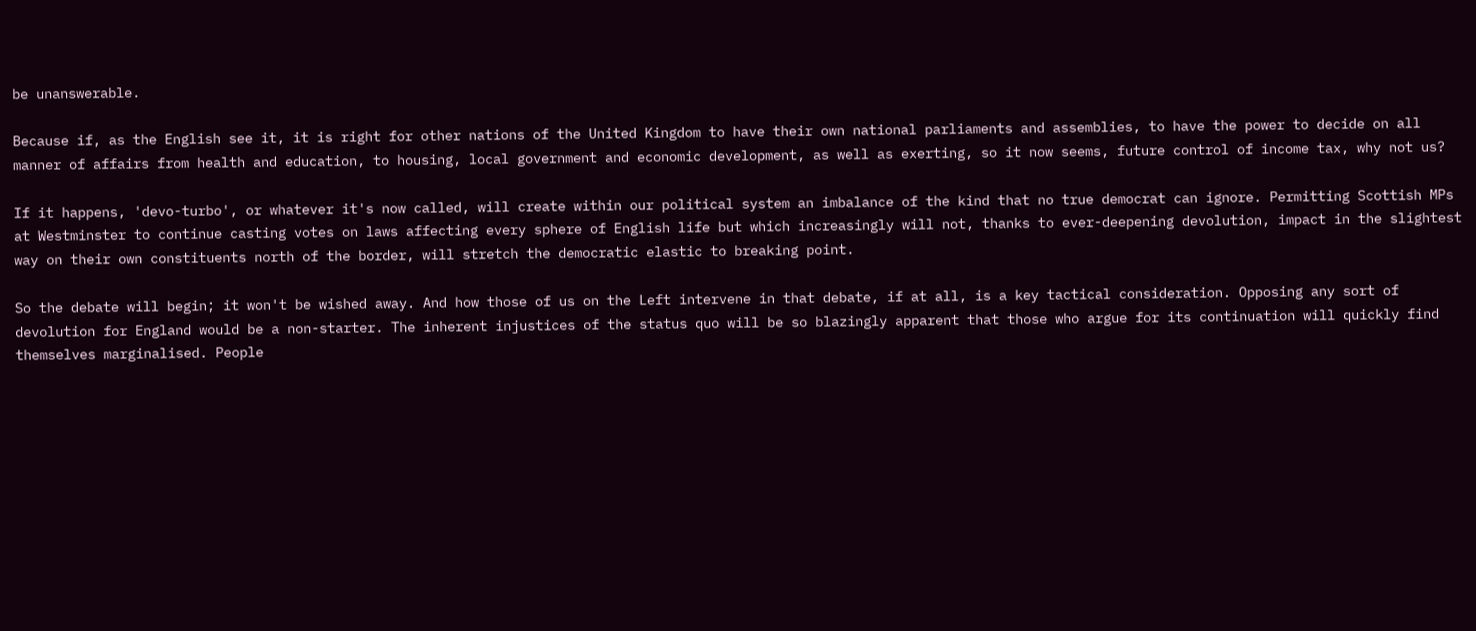be unanswerable.

Because if, as the English see it, it is right for other nations of the United Kingdom to have their own national parliaments and assemblies, to have the power to decide on all manner of affairs from health and education, to housing, local government and economic development, as well as exerting, so it now seems, future control of income tax, why not us?

If it happens, 'devo-turbo', or whatever it's now called, will create within our political system an imbalance of the kind that no true democrat can ignore. Permitting Scottish MPs at Westminster to continue casting votes on laws affecting every sphere of English life but which increasingly will not, thanks to ever-deepening devolution, impact in the slightest way on their own constituents north of the border, will stretch the democratic elastic to breaking point.

So the debate will begin; it won't be wished away. And how those of us on the Left intervene in that debate, if at all, is a key tactical consideration. Opposing any sort of devolution for England would be a non-starter. The inherent injustices of the status quo will be so blazingly apparent that those who argue for its continuation will quickly find themselves marginalised. People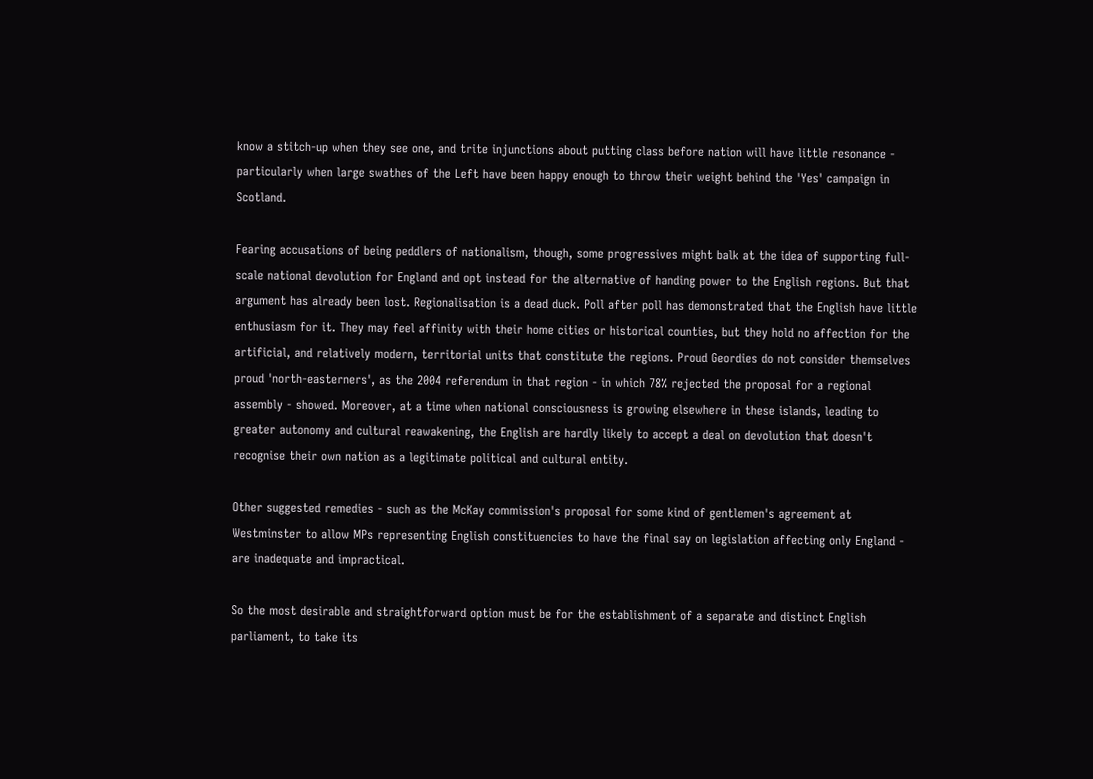know a stitch-up when they see one, and trite injunctions about putting class before nation will have little resonance - particularly when large swathes of the Left have been happy enough to throw their weight behind the 'Yes' campaign in Scotland.

Fearing accusations of being peddlers of nationalism, though, some progressives might balk at the idea of supporting full-scale national devolution for England and opt instead for the alternative of handing power to the English regions. But that argument has already been lost. Regionalisation is a dead duck. Poll after poll has demonstrated that the English have little enthusiasm for it. They may feel affinity with their home cities or historical counties, but they hold no affection for the artificial, and relatively modern, territorial units that constitute the regions. Proud Geordies do not consider themselves proud 'north-easterners', as the 2004 referendum in that region - in which 78% rejected the proposal for a regional assembly - showed. Moreover, at a time when national consciousness is growing elsewhere in these islands, leading to greater autonomy and cultural reawakening, the English are hardly likely to accept a deal on devolution that doesn't recognise their own nation as a legitimate political and cultural entity.

Other suggested remedies - such as the McKay commission's proposal for some kind of gentlemen's agreement at Westminster to allow MPs representing English constituencies to have the final say on legislation affecting only England - are inadequate and impractical.

So the most desirable and straightforward option must be for the establishment of a separate and distinct English parliament, to take its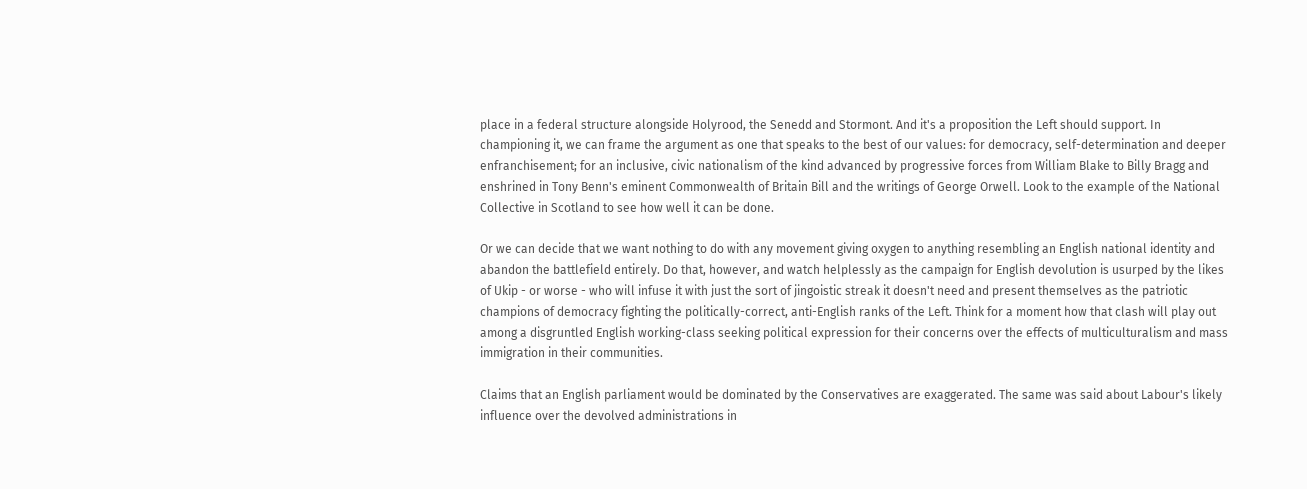place in a federal structure alongside Holyrood, the Senedd and Stormont. And it's a proposition the Left should support. In championing it, we can frame the argument as one that speaks to the best of our values: for democracy, self-determination and deeper enfranchisement; for an inclusive, civic nationalism of the kind advanced by progressive forces from William Blake to Billy Bragg and enshrined in Tony Benn's eminent Commonwealth of Britain Bill and the writings of George Orwell. Look to the example of the National Collective in Scotland to see how well it can be done.

Or we can decide that we want nothing to do with any movement giving oxygen to anything resembling an English national identity and abandon the battlefield entirely. Do that, however, and watch helplessly as the campaign for English devolution is usurped by the likes of Ukip - or worse - who will infuse it with just the sort of jingoistic streak it doesn't need and present themselves as the patriotic champions of democracy fighting the politically-correct, anti-English ranks of the Left. Think for a moment how that clash will play out among a disgruntled English working-class seeking political expression for their concerns over the effects of multiculturalism and mass immigration in their communities.

Claims that an English parliament would be dominated by the Conservatives are exaggerated. The same was said about Labour's likely influence over the devolved administrations in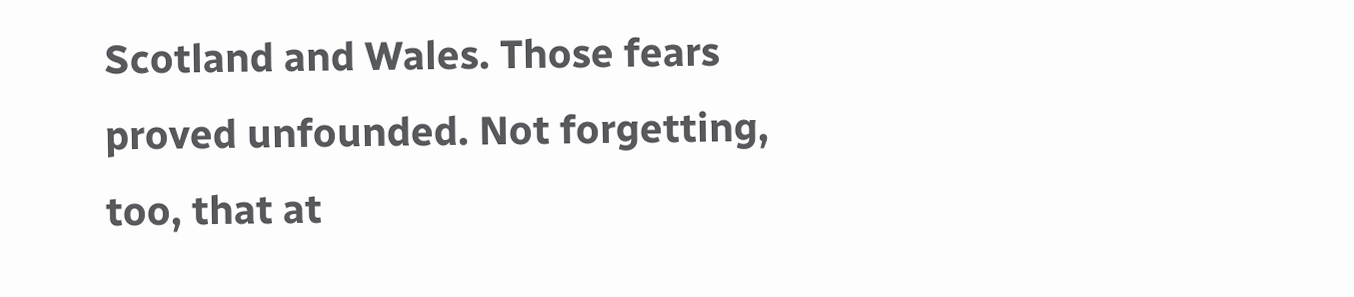Scotland and Wales. Those fears proved unfounded. Not forgetting, too, that at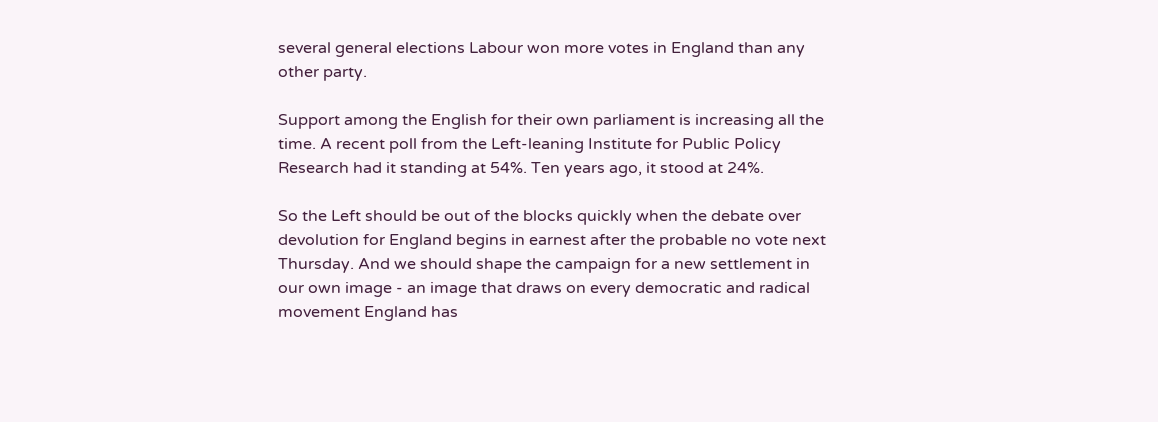several general elections Labour won more votes in England than any other party.

Support among the English for their own parliament is increasing all the time. A recent poll from the Left-leaning Institute for Public Policy Research had it standing at 54%. Ten years ago, it stood at 24%.

So the Left should be out of the blocks quickly when the debate over devolution for England begins in earnest after the probable no vote next Thursday. And we should shape the campaign for a new settlement in our own image - an image that draws on every democratic and radical movement England has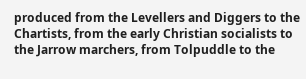produced from the Levellers and Diggers to the Chartists, from the early Christian socialists to the Jarrow marchers, from Tolpuddle to the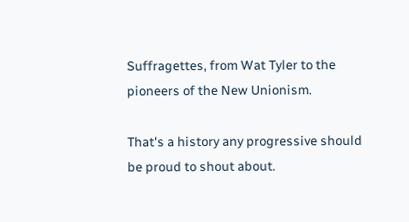Suffragettes, from Wat Tyler to the pioneers of the New Unionism.

That's a history any progressive should be proud to shout about.